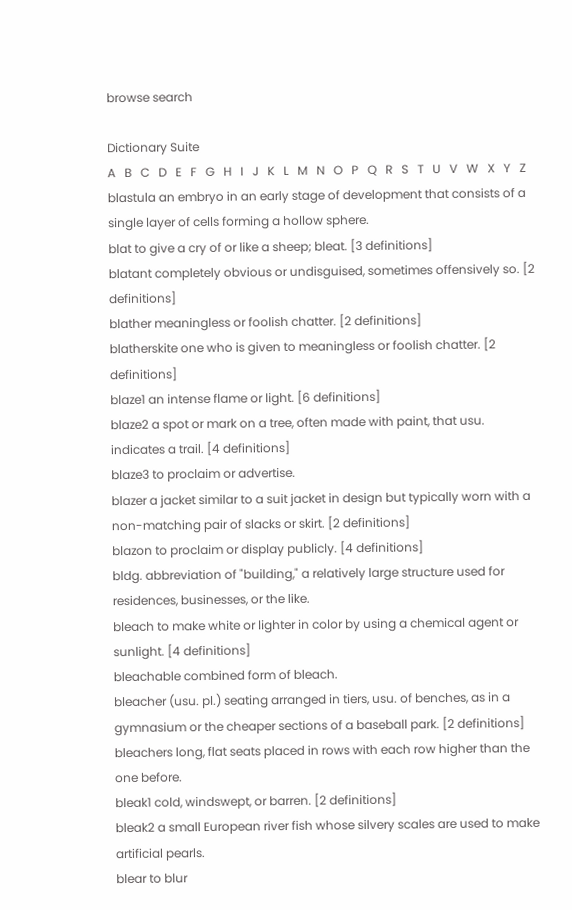browse search

Dictionary Suite
A   B   C   D   E   F   G   H   I   J   K   L   M   N   O   P   Q   R   S   T   U   V   W   X   Y   Z
blastula an embryo in an early stage of development that consists of a single layer of cells forming a hollow sphere.
blat to give a cry of or like a sheep; bleat. [3 definitions]
blatant completely obvious or undisguised, sometimes offensively so. [2 definitions]
blather meaningless or foolish chatter. [2 definitions]
blatherskite one who is given to meaningless or foolish chatter. [2 definitions]
blaze1 an intense flame or light. [6 definitions]
blaze2 a spot or mark on a tree, often made with paint, that usu. indicates a trail. [4 definitions]
blaze3 to proclaim or advertise.
blazer a jacket similar to a suit jacket in design but typically worn with a non-matching pair of slacks or skirt. [2 definitions]
blazon to proclaim or display publicly. [4 definitions]
bldg. abbreviation of "building," a relatively large structure used for residences, businesses, or the like.
bleach to make white or lighter in color by using a chemical agent or sunlight. [4 definitions]
bleachable combined form of bleach.
bleacher (usu. pl.) seating arranged in tiers, usu. of benches, as in a gymnasium or the cheaper sections of a baseball park. [2 definitions]
bleachers long, flat seats placed in rows with each row higher than the one before.
bleak1 cold, windswept, or barren. [2 definitions]
bleak2 a small European river fish whose silvery scales are used to make artificial pearls.
blear to blur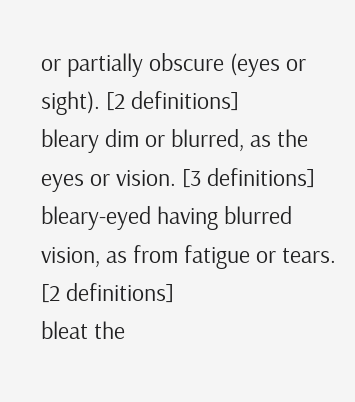or partially obscure (eyes or sight). [2 definitions]
bleary dim or blurred, as the eyes or vision. [3 definitions]
bleary-eyed having blurred vision, as from fatigue or tears. [2 definitions]
bleat the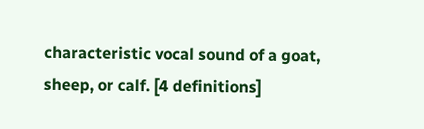characteristic vocal sound of a goat, sheep, or calf. [4 definitions]